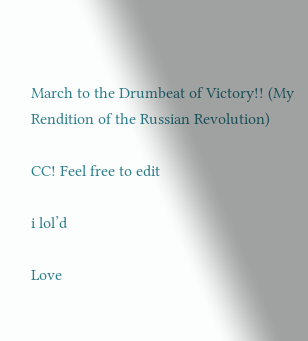March to the Drumbeat of Victory!! (My Rendition of the Russian Revolution)

CC! Feel free to edit

i lol’d

Love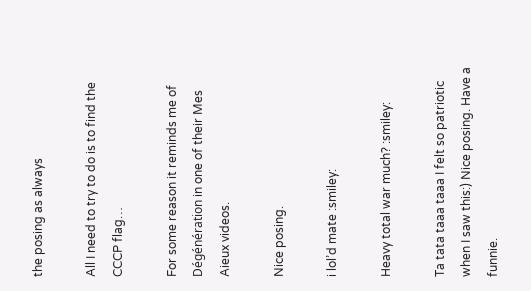the posing as always

All I need to try to do is to find the CCCP flag…

For some reason it reminds me of Dégénération in one of their Mes Aieux videos.

Nice posing.

i lol’d mate :smiley:

Heavy total war much? :smiley:

Ta tata taaa taaa I felt so patriotic when I saw this:) Nice posing. Have a funnie.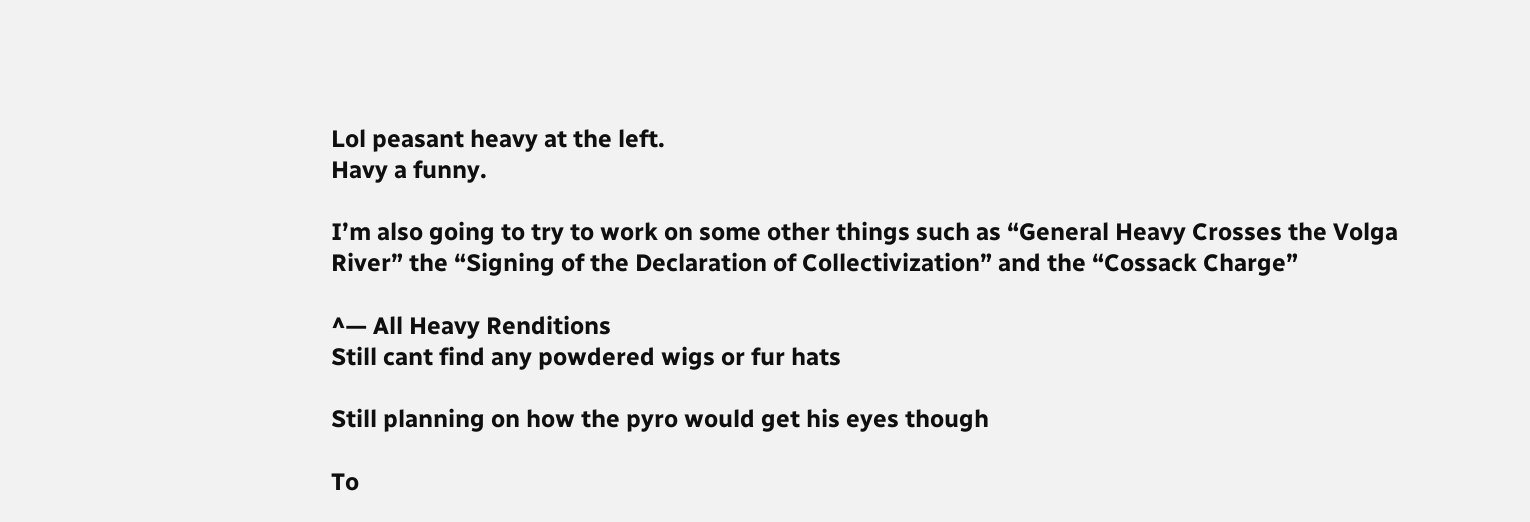Lol peasant heavy at the left.
Havy a funny.

I’m also going to try to work on some other things such as “General Heavy Crosses the Volga River” the “Signing of the Declaration of Collectivization” and the “Cossack Charge”

^— All Heavy Renditions
Still cant find any powdered wigs or fur hats

Still planning on how the pyro would get his eyes though

To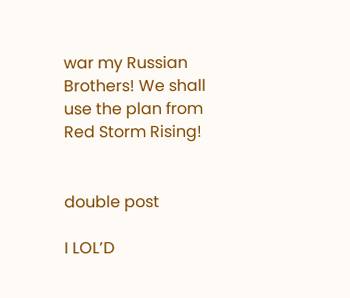war my Russian Brothers! We shall use the plan from Red Storm Rising!


double post

I LOL’D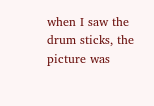when I saw the drum sticks, the picture was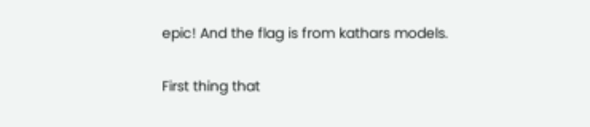epic! And the flag is from kathars models.

First thing that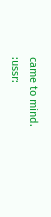came to mind. :ussr: